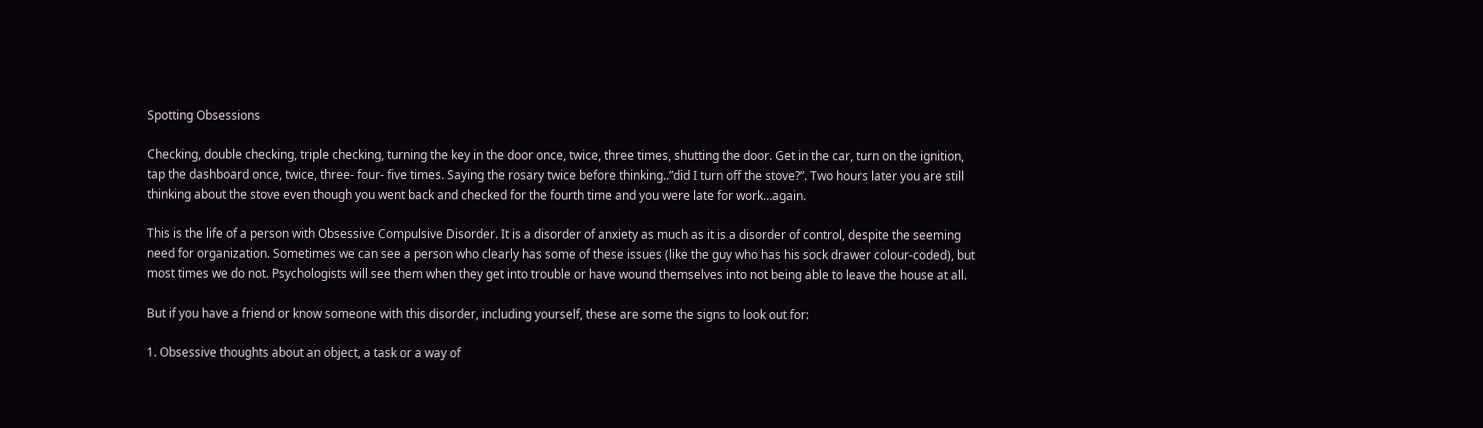Spotting Obsessions

Checking, double checking, triple checking, turning the key in the door once, twice, three times, shutting the door. Get in the car, turn on the ignition, tap the dashboard once, twice, three- four- five times. Saying the rosary twice before thinking..”did I turn off the stove?”. Two hours later you are still thinking about the stove even though you went back and checked for the fourth time and you were late for work…again.

This is the life of a person with Obsessive Compulsive Disorder. It is a disorder of anxiety as much as it is a disorder of control, despite the seeming need for organization. Sometimes we can see a person who clearly has some of these issues (like the guy who has his sock drawer colour-coded), but most times we do not. Psychologists will see them when they get into trouble or have wound themselves into not being able to leave the house at all.

But if you have a friend or know someone with this disorder, including yourself, these are some the signs to look out for:

1. Obsessive thoughts about an object, a task or a way of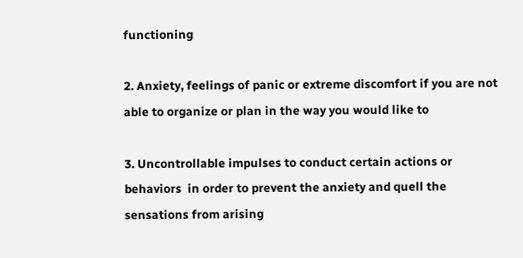functioning

2. Anxiety, feelings of panic or extreme discomfort if you are not able to organize or plan in the way you would like to

3. Uncontrollable impulses to conduct certain actions or behaviors  in order to prevent the anxiety and quell the sensations from arising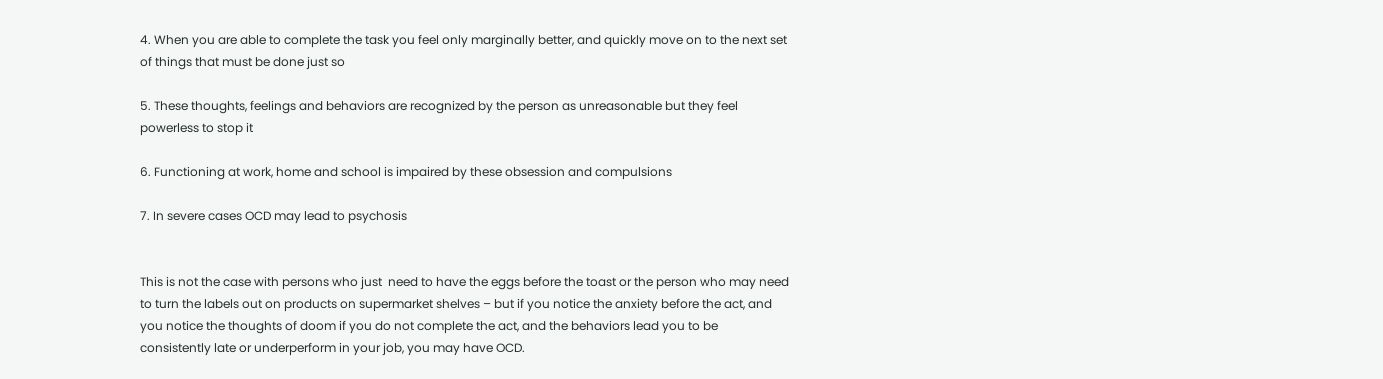4. When you are able to complete the task you feel only marginally better, and quickly move on to the next set of things that must be done just so

5. These thoughts, feelings and behaviors are recognized by the person as unreasonable but they feel powerless to stop it

6. Functioning at work, home and school is impaired by these obsession and compulsions

7. In severe cases OCD may lead to psychosis


This is not the case with persons who just  need to have the eggs before the toast or the person who may need to turn the labels out on products on supermarket shelves – but if you notice the anxiety before the act, and you notice the thoughts of doom if you do not complete the act, and the behaviors lead you to be consistently late or underperform in your job, you may have OCD.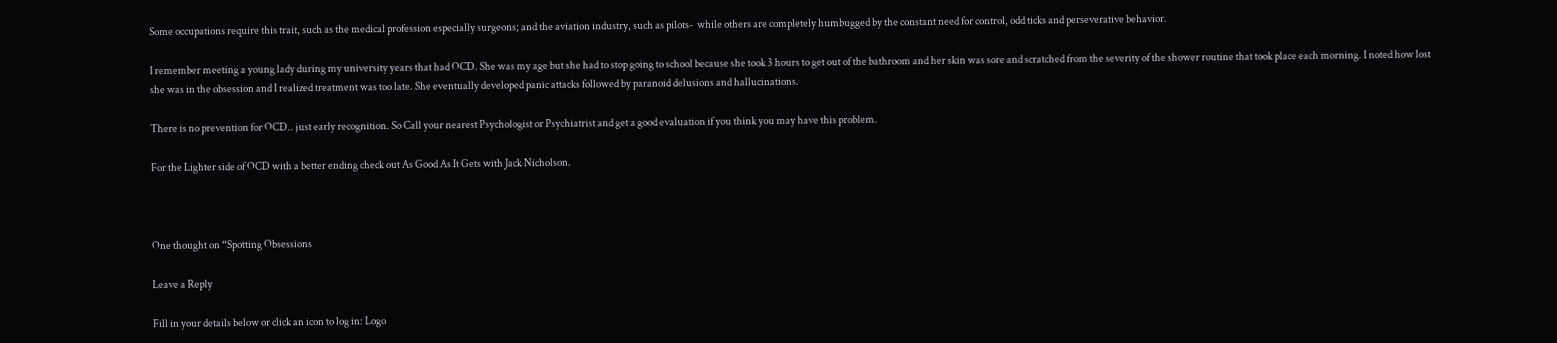Some occupations require this trait, such as the medical profession especially surgeons; and the aviation industry, such as pilots-  while others are completely humbugged by the constant need for control, odd ticks and perseverative behavior.

I remember meeting a young lady during my university years that had OCD. She was my age but she had to stop going to school because she took 3 hours to get out of the bathroom and her skin was sore and scratched from the severity of the shower routine that took place each morning. I noted how lost she was in the obsession and I realized treatment was too late. She eventually developed panic attacks followed by paranoid delusions and hallucinations.

There is no prevention for OCD.. just early recognition. So Call your nearest Psychologist or Psychiatrist and get a good evaluation if you think you may have this problem.

For the Lighter side of OCD with a better ending check out As Good As It Gets with Jack Nicholson.



One thought on “Spotting Obsessions

Leave a Reply

Fill in your details below or click an icon to log in: Logo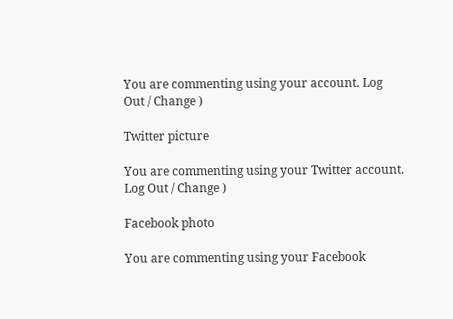You are commenting using your account. Log Out / Change )

Twitter picture

You are commenting using your Twitter account. Log Out / Change )

Facebook photo

You are commenting using your Facebook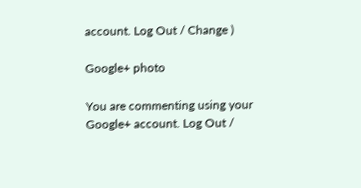account. Log Out / Change )

Google+ photo

You are commenting using your Google+ account. Log Out /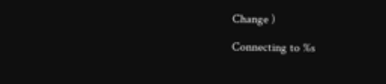Change )

Connecting to %s